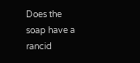Does the soap have a rancid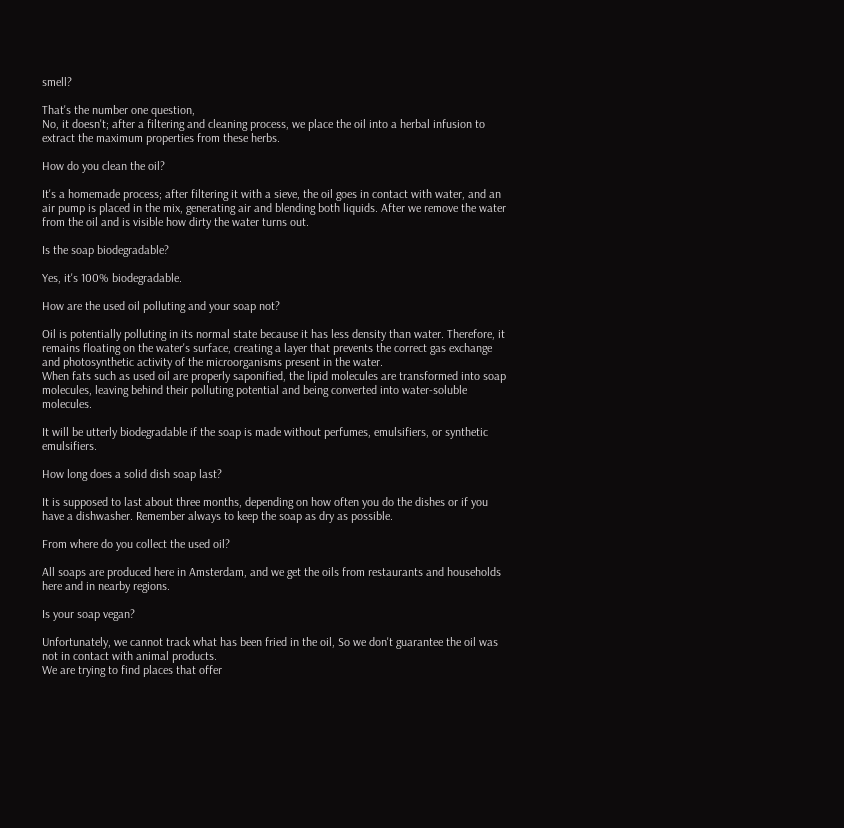smell?

That's the number one question,
No, it doesn't; after a filtering and cleaning process, we place the oil into a herbal infusion to extract the maximum properties from these herbs.

How do you clean the oil?

It's a homemade process; after filtering it with a sieve, the oil goes in contact with water, and an air pump is placed in the mix, generating air and blending both liquids. After we remove the water from the oil and is visible how dirty the water turns out.

Is the soap biodegradable?

Yes, it's 100% biodegradable.

How are the used oil polluting and your soap not?

Oil is potentially polluting in its normal state because it has less density than water. Therefore, it remains floating on the water's surface, creating a layer that prevents the correct gas exchange and photosynthetic activity of the microorganisms present in the water.
When fats such as used oil are properly saponified, the lipid molecules are transformed into soap molecules, leaving behind their polluting potential and being converted into water-soluble molecules.

It will be utterly biodegradable if the soap is made without perfumes, emulsifiers, or synthetic emulsifiers.

How long does a solid dish soap last?

It is supposed to last about three months, depending on how often you do the dishes or if you have a dishwasher. Remember always to keep the soap as dry as possible.

From where do you collect the used oil?

All soaps are produced here in Amsterdam, and we get the oils from restaurants and households here and in nearby regions.

Is your soap vegan?

Unfortunately, we cannot track what has been fried in the oil, So we don't guarantee the oil was not in contact with animal products.
We are trying to find places that offer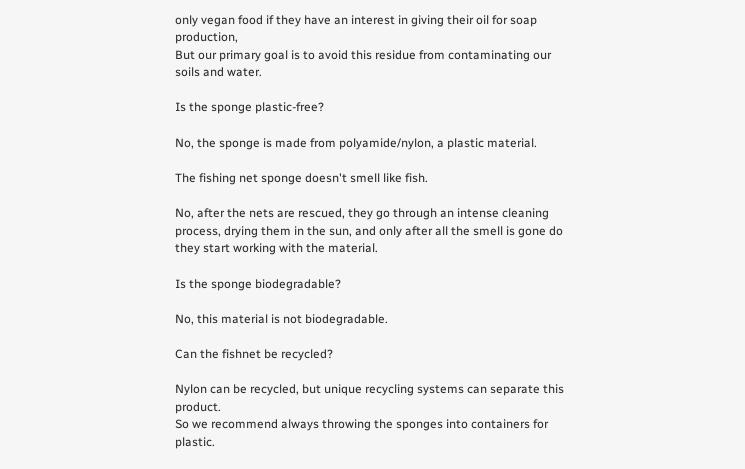only vegan food if they have an interest in giving their oil for soap production,
But our primary goal is to avoid this residue from contaminating our soils and water.

Is the sponge plastic-free?

No, the sponge is made from polyamide/nylon, a plastic material.

The fishing net sponge doesn't smell like fish.

No, after the nets are rescued, they go through an intense cleaning process, drying them in the sun, and only after all the smell is gone do they start working with the material.

Is the sponge biodegradable?

No, this material is not biodegradable.

Can the fishnet be recycled?

Nylon can be recycled, but unique recycling systems can separate this product.
So we recommend always throwing the sponges into containers for plastic.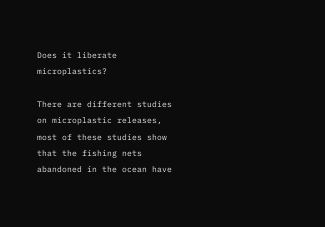Does it liberate microplastics?

There are different studies on microplastic releases,
most of these studies show that the fishing nets abandoned in the ocean have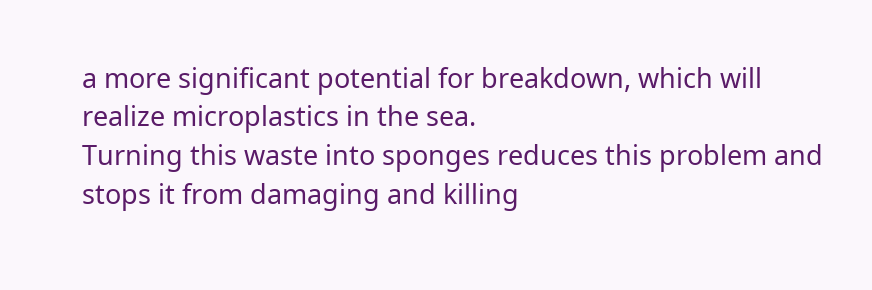a more significant potential for breakdown, which will realize microplastics in the sea.
Turning this waste into sponges reduces this problem and stops it from damaging and killing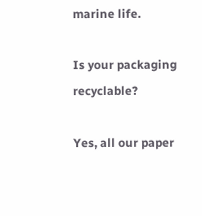marine life.

Is your packaging recyclable?

Yes, all our paper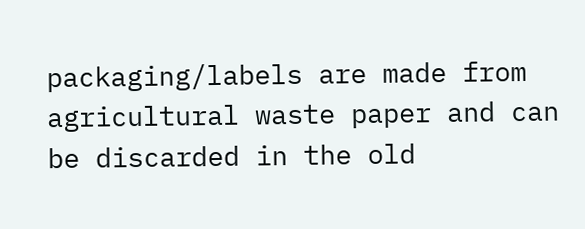packaging/labels are made from agricultural waste paper and can be discarded in the old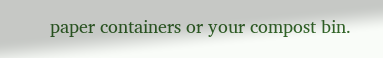paper containers or your compost bin.